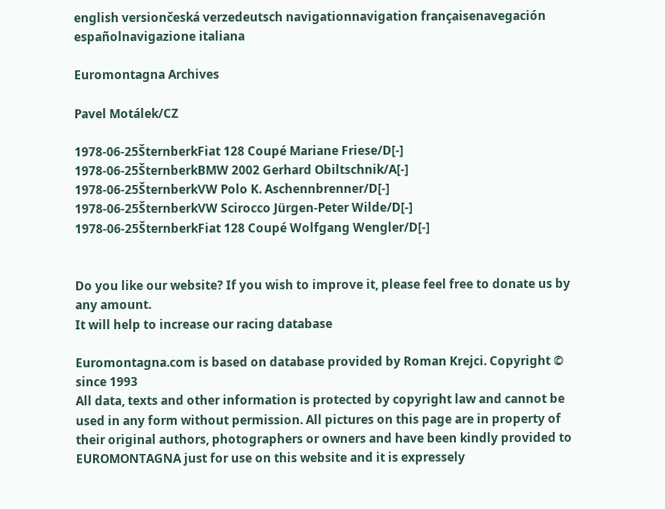english versiončeská verzedeutsch navigationnavigation françaisenavegación españolnavigazione italiana

Euromontagna Archives

Pavel Motálek/CZ

1978-06-25ŠternberkFiat 128 Coupé Mariane Friese/D[-]
1978-06-25ŠternberkBMW 2002 Gerhard Obiltschnik/A[-]
1978-06-25ŠternberkVW Polo K. Aschennbrenner/D[-]
1978-06-25ŠternberkVW Scirocco Jürgen-Peter Wilde/D[-]
1978-06-25ŠternberkFiat 128 Coupé Wolfgang Wengler/D[-]


Do you like our website? If you wish to improve it, please feel free to donate us by any amount.
It will help to increase our racing database

Euromontagna.com is based on database provided by Roman Krejci. Copyright © since 1993
All data, texts and other information is protected by copyright law and cannot be used in any form without permission. All pictures on this page are in property of their original authors, photographers or owners and have been kindly provided to EUROMONTAGNA just for use on this website and it is expressely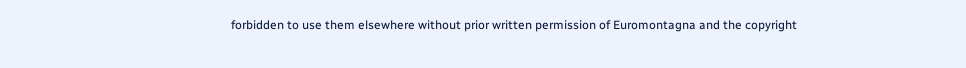forbidden to use them elsewhere without prior written permission of Euromontagna and the copyright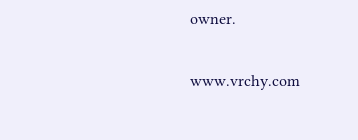owner.


www.vrchy.com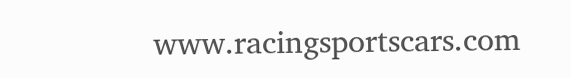www.racingsportscars.com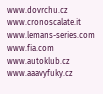www.dovrchu.cz  www.cronoscalate.it  www.lemans-series.com  www.fia.com  www.autoklub.cz  www.aaavyfuky.cz